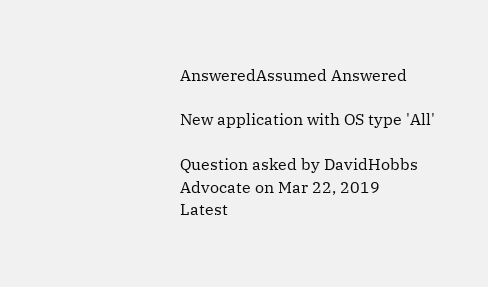AnsweredAssumed Answered

New application with OS type 'All'

Question asked by DavidHobbs Advocate on Mar 22, 2019
Latest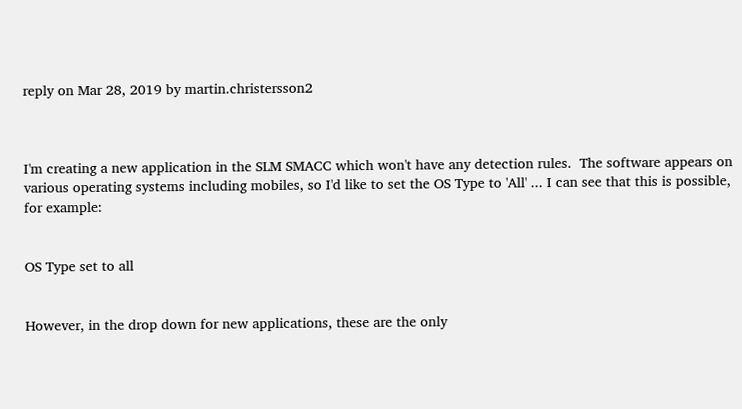reply on Mar 28, 2019 by martin.christersson2



I'm creating a new application in the SLM SMACC which won't have any detection rules.  The software appears on various operating systems including mobiles, so I'd like to set the OS Type to 'All' ... I can see that this is possible, for example:


OS Type set to all


However, in the drop down for new applications, these are the only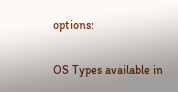options:


OS Types available in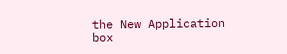the New Application box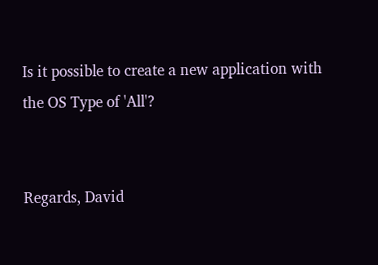Is it possible to create a new application with the OS Type of 'All'?


Regards, David